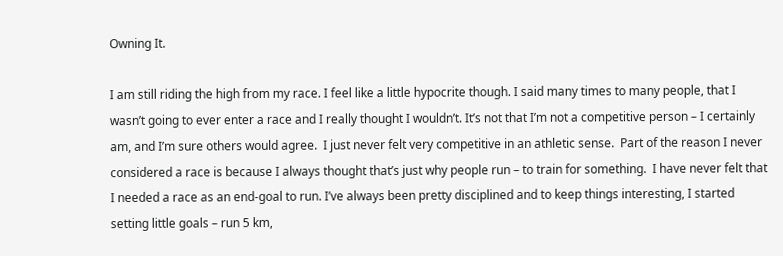Owning It.

I am still riding the high from my race. I feel like a little hypocrite though. I said many times to many people, that I wasn’t going to ever enter a race and I really thought I wouldn’t. It’s not that I’m not a competitive person – I certainly am, and I’m sure others would agree.  I just never felt very competitive in an athletic sense.  Part of the reason I never considered a race is because I always thought that’s just why people run – to train for something.  I have never felt that I needed a race as an end-goal to run. I’ve always been pretty disciplined and to keep things interesting, I started setting little goals – run 5 km,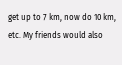get up to 7 km, now do 10 km, etc. My friends would also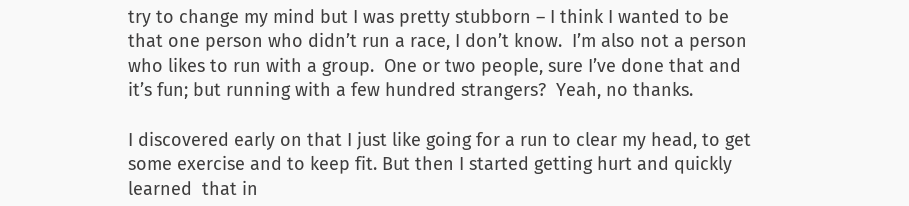try to change my mind but I was pretty stubborn – I think I wanted to be that one person who didn’t run a race, I don’t know.  I’m also not a person who likes to run with a group.  One or two people, sure I’ve done that and it’s fun; but running with a few hundred strangers?  Yeah, no thanks.

I discovered early on that I just like going for a run to clear my head, to get some exercise and to keep fit. But then I started getting hurt and quickly learned  that in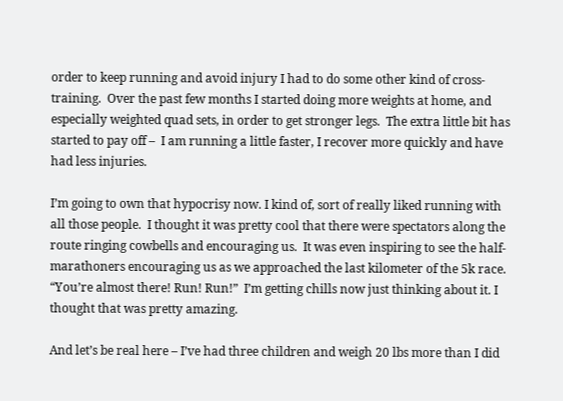order to keep running and avoid injury I had to do some other kind of cross-training.  Over the past few months I started doing more weights at home, and especially weighted quad sets, in order to get stronger legs.  The extra little bit has started to pay off –  I am running a little faster, I recover more quickly and have had less injuries.

I’m going to own that hypocrisy now. I kind of, sort of really liked running with all those people.  I thought it was pretty cool that there were spectators along the route ringing cowbells and encouraging us.  It was even inspiring to see the half-marathoners encouraging us as we approached the last kilometer of the 5k race.  “You’re almost there! Run! Run!”  I’m getting chills now just thinking about it. I thought that was pretty amazing.

And let’s be real here – I’ve had three children and weigh 20 lbs more than I did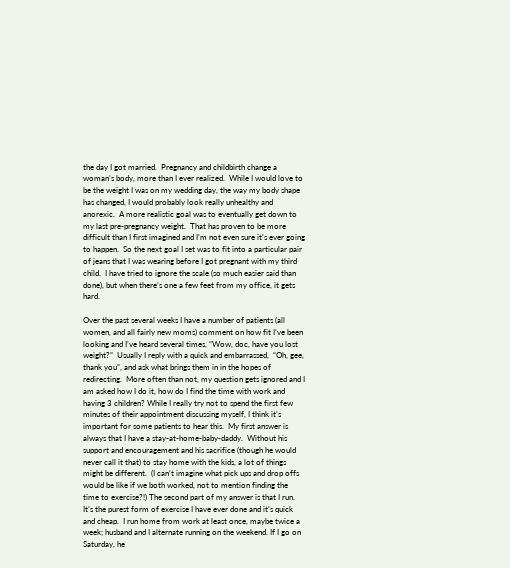the day I got married.  Pregnancy and childbirth change a woman’s body, more than I ever realized.  While I would love to be the weight I was on my wedding day, the way my body shape has changed, I would probably look really unhealthy and anorexic.  A more realistic goal was to eventually get down to my last pre-pregnancy weight.  That has proven to be more difficult than I first imagined and I’m not even sure it’s ever going to happen.  So the next goal I set was to fit into a particular pair of jeans that I was wearing before I got pregnant with my third child.  I have tried to ignore the scale (so much easier said than done), but when there’s one a few feet from my office, it gets hard.

Over the past several weeks I have a number of patients (all women, and all fairly new moms) comment on how fit I’ve been looking and I’ve heard several times, “Wow, doc, have you lost weight?”  Usually I reply with a quick and embarrassed,  “Oh, gee, thank you”, and ask what brings them in in the hopes of redirecting.  More often than not, my question gets ignored and I am asked how I do it, how do I find the time with work and having 3 children? While I really try not to spend the first few minutes of their appointment discussing myself, I think it’s important for some patients to hear this.  My first answer is always that I have a stay-at-home-baby-daddy.  Without his support and encouragement and his sacrifice (though he would never call it that) to stay home with the kids, a lot of things might be different.  (I can’t imagine what pick ups and drop offs would be like if we both worked, not to mention finding the time to exercise?!) The second part of my answer is that I run. It’s the purest form of exercise I have ever done and it’s quick and cheap.  I run home from work at least once, maybe twice a week; husband and I alternate running on the weekend. If I go on Saturday, he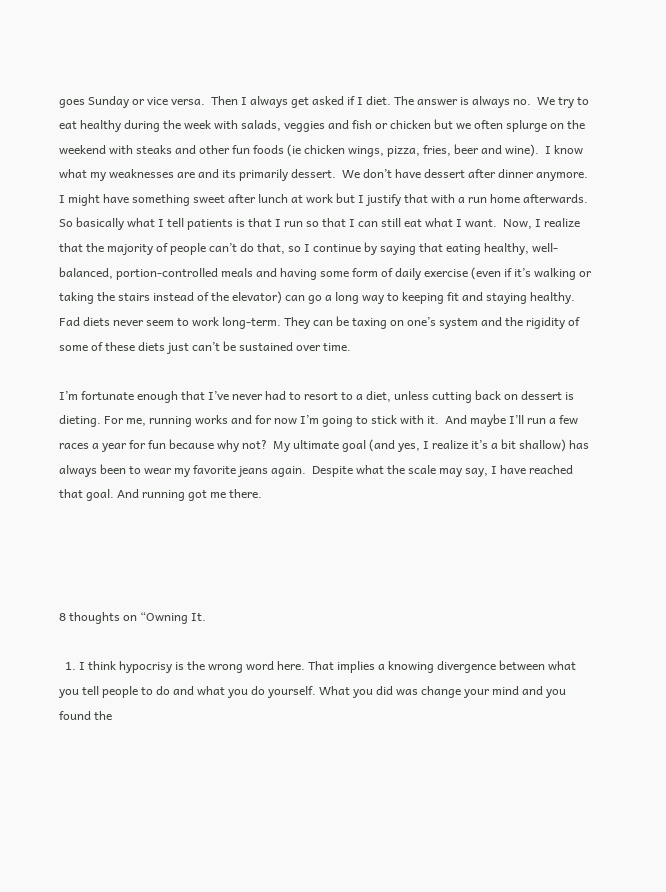goes Sunday or vice versa.  Then I always get asked if I diet. The answer is always no.  We try to eat healthy during the week with salads, veggies and fish or chicken but we often splurge on the weekend with steaks and other fun foods (ie chicken wings, pizza, fries, beer and wine).  I know what my weaknesses are and its primarily dessert.  We don’t have dessert after dinner anymore.  I might have something sweet after lunch at work but I justify that with a run home afterwards.  So basically what I tell patients is that I run so that I can still eat what I want.  Now, I realize that the majority of people can’t do that, so I continue by saying that eating healthy, well-balanced, portion-controlled meals and having some form of daily exercise (even if it’s walking or taking the stairs instead of the elevator) can go a long way to keeping fit and staying healthy.  Fad diets never seem to work long-term. They can be taxing on one’s system and the rigidity of some of these diets just can’t be sustained over time.

I’m fortunate enough that I’ve never had to resort to a diet, unless cutting back on dessert is dieting. For me, running works and for now I’m going to stick with it.  And maybe I’ll run a few races a year for fun because why not?  My ultimate goal (and yes, I realize it’s a bit shallow) has always been to wear my favorite jeans again.  Despite what the scale may say, I have reached that goal. And running got me there.




8 thoughts on “Owning It.

  1. I think hypocrisy is the wrong word here. That implies a knowing divergence between what you tell people to do and what you do yourself. What you did was change your mind and you found the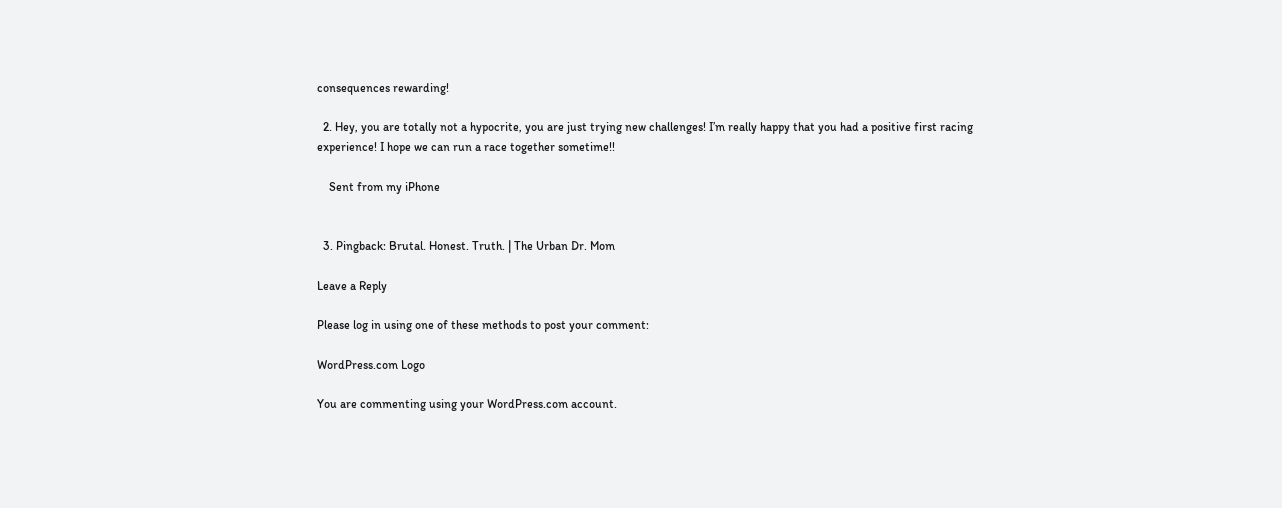consequences rewarding!

  2. Hey, you are totally not a hypocrite, you are just trying new challenges! I’m really happy that you had a positive first racing experience! I hope we can run a race together sometime!!

    Sent from my iPhone


  3. Pingback: Brutal. Honest. Truth. | The Urban Dr. Mom

Leave a Reply

Please log in using one of these methods to post your comment:

WordPress.com Logo

You are commenting using your WordPress.com account.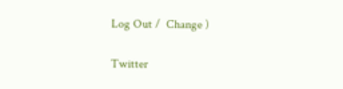Log Out /  Change )

Twitter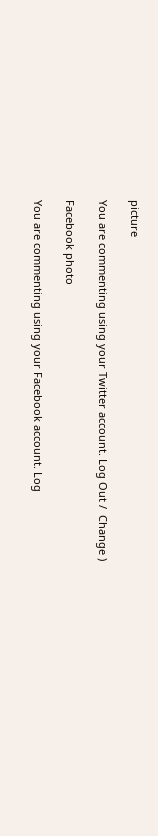picture

You are commenting using your Twitter account. Log Out /  Change )

Facebook photo

You are commenting using your Facebook account. Log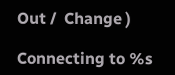Out /  Change )

Connecting to %s